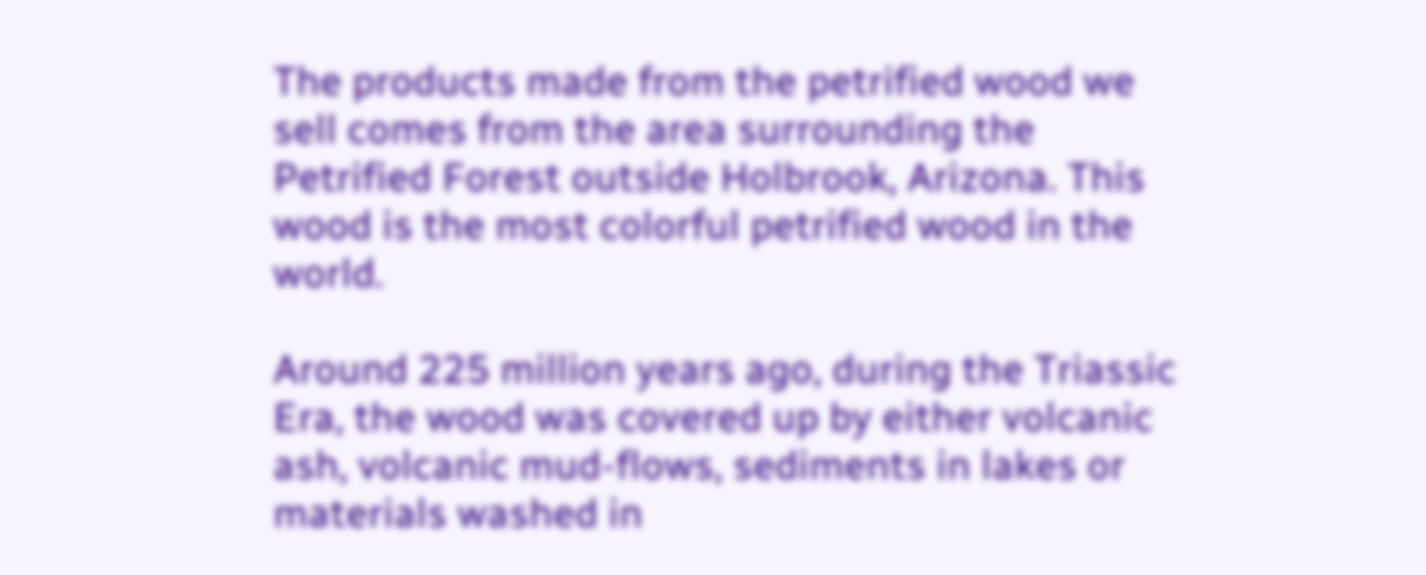The products made from the petrified wood we sell comes from the area surrounding the Petrified Forest outside Holbrook, Arizona. This wood is the most colorful petrified wood in the world.

Around 225 million years ago, during the Triassic Era, the wood was covered up by either volcanic ash, volcanic mud-flows, sediments in lakes or materials washed in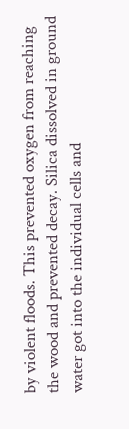by violent floods. This prevented oxygen from reaching the wood and prevented decay. Silica dissolved in ground water got into the individual cells and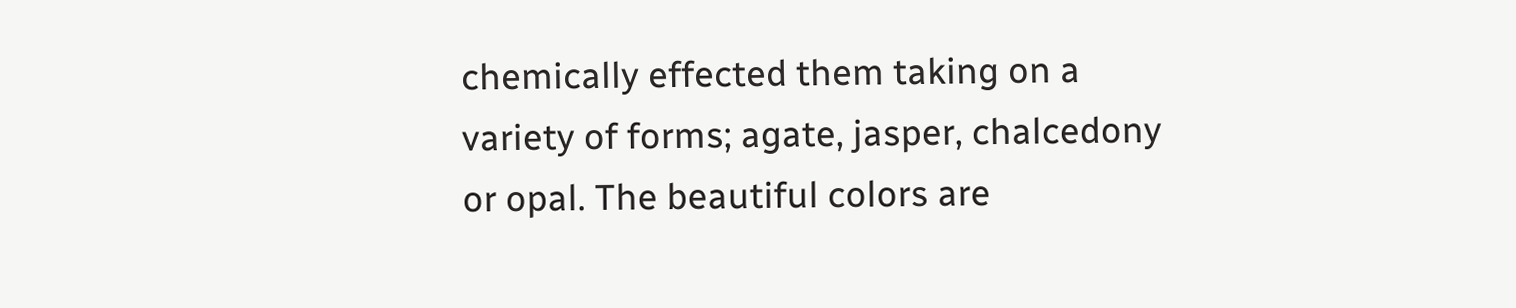chemically effected them taking on a variety of forms; agate, jasper, chalcedony or opal. The beautiful colors are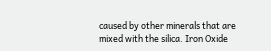caused by other minerals that are mixed with the silica. Iron Oxide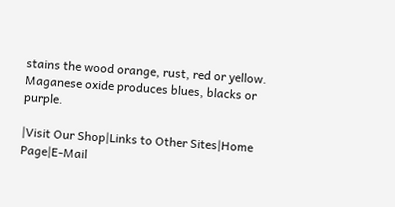stains the wood orange, rust, red or yellow. Maganese oxide produces blues, blacks or purple.

|Visit Our Shop|Links to Other Sites|Home Page|E-Mail